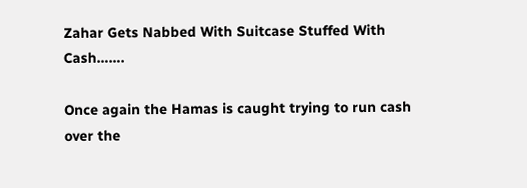Zahar Gets Nabbed With Suitcase Stuffed With Cash…….

Once again the Hamas is caught trying to run cash over the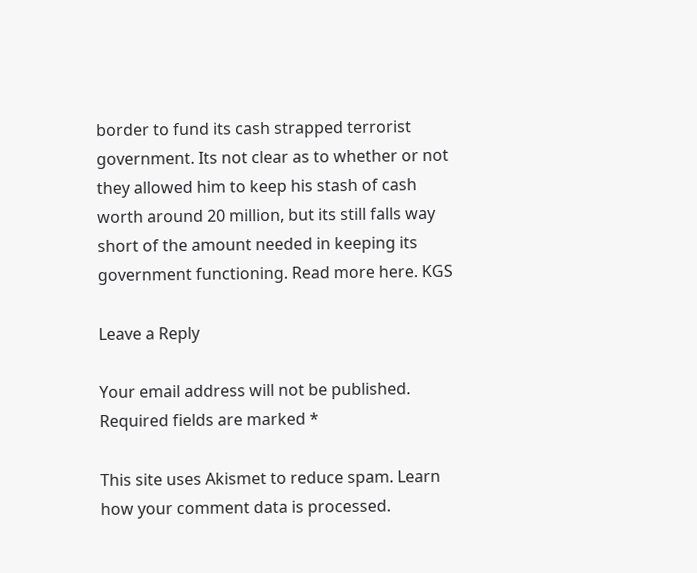border to fund its cash strapped terrorist government. Its not clear as to whether or not they allowed him to keep his stash of cash worth around 20 million, but its still falls way short of the amount needed in keeping its government functioning. Read more here. KGS

Leave a Reply

Your email address will not be published. Required fields are marked *

This site uses Akismet to reduce spam. Learn how your comment data is processed.